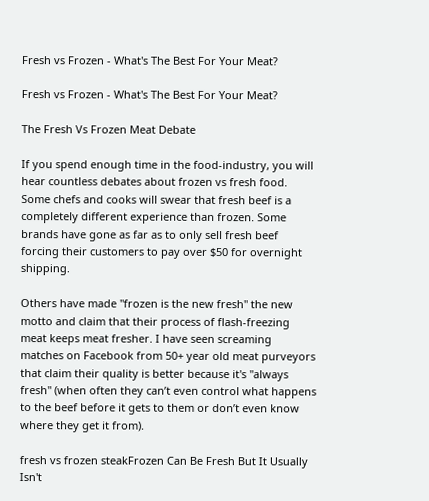Fresh vs Frozen - What's The Best For Your Meat?

Fresh vs Frozen - What's The Best For Your Meat?

The Fresh Vs Frozen Meat Debate

If you spend enough time in the food-industry, you will hear countless debates about frozen vs fresh food. Some chefs and cooks will swear that fresh beef is a completely different experience than frozen. Some brands have gone as far as to only sell fresh beef forcing their customers to pay over $50 for overnight shipping.

Others have made "frozen is the new fresh" the new motto and claim that their process of flash-freezing meat keeps meat fresher. I have seen screaming matches on Facebook from 50+ year old meat purveyors that claim their quality is better because it's "always fresh" (when often they can’t even control what happens to the beef before it gets to them or don’t even know where they get it from).

fresh vs frozen steakFrozen Can Be Fresh But It Usually Isn't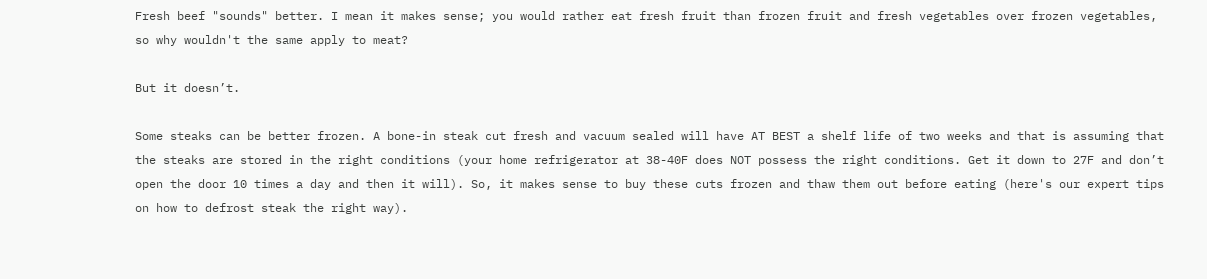Fresh beef "sounds" better. I mean it makes sense; you would rather eat fresh fruit than frozen fruit and fresh vegetables over frozen vegetables, so why wouldn't the same apply to meat?

But it doesn’t.

Some steaks can be better frozen. A bone-in steak cut fresh and vacuum sealed will have AT BEST a shelf life of two weeks and that is assuming that the steaks are stored in the right conditions (your home refrigerator at 38-40F does NOT possess the right conditions. Get it down to 27F and don’t open the door 10 times a day and then it will). So, it makes sense to buy these cuts frozen and thaw them out before eating (here's our expert tips on how to defrost steak the right way).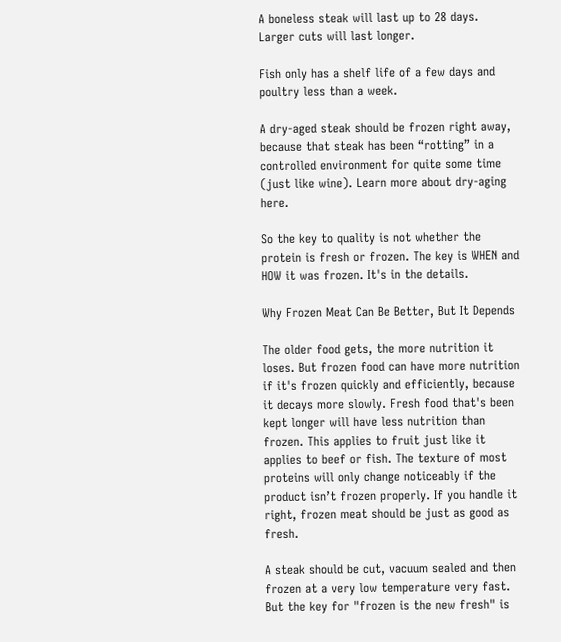A boneless steak will last up to 28 days. Larger cuts will last longer.

Fish only has a shelf life of a few days and poultry less than a week.

A dry-aged steak should be frozen right away, because that steak has been “rotting” in a controlled environment for quite some time (just like wine). Learn more about dry-aging here.

So the key to quality is not whether the protein is fresh or frozen. The key is WHEN and HOW it was frozen. It's in the details.

Why Frozen Meat Can Be Better, But It Depends

The older food gets, the more nutrition it loses. But frozen food can have more nutrition if it's frozen quickly and efficiently, because it decays more slowly. Fresh food that's been kept longer will have less nutrition than frozen. This applies to fruit just like it applies to beef or fish. The texture of most proteins will only change noticeably if the product isn’t frozen properly. If you handle it right, frozen meat should be just as good as fresh.

A steak should be cut, vacuum sealed and then frozen at a very low temperature very fast. But the key for "frozen is the new fresh" is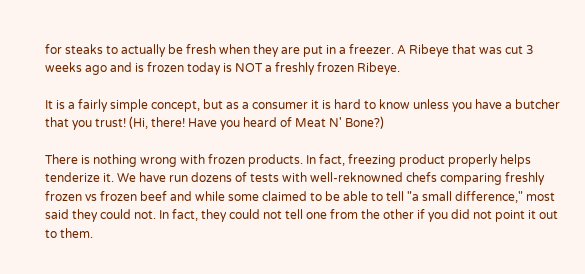for steaks to actually be fresh when they are put in a freezer. A Ribeye that was cut 3 weeks ago and is frozen today is NOT a freshly frozen Ribeye.

It is a fairly simple concept, but as a consumer it is hard to know unless you have a butcher that you trust! (Hi, there! Have you heard of Meat N' Bone?)

There is nothing wrong with frozen products. In fact, freezing product properly helps tenderize it. We have run dozens of tests with well-reknowned chefs comparing freshly frozen vs frozen beef and while some claimed to be able to tell "a small difference," most said they could not. In fact, they could not tell one from the other if you did not point it out to them.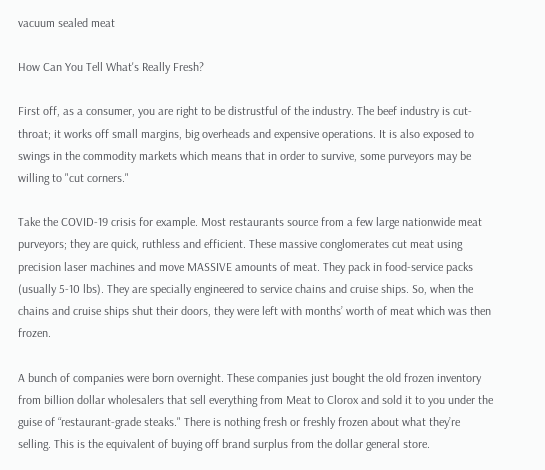vacuum sealed meat

How Can You Tell What's Really Fresh?

First off, as a consumer, you are right to be distrustful of the industry. The beef industry is cut-throat; it works off small margins, big overheads and expensive operations. It is also exposed to swings in the commodity markets which means that in order to survive, some purveyors may be willing to "cut corners."

Take the COVID-19 crisis for example. Most restaurants source from a few large nationwide meat purveyors; they are quick, ruthless and efficient. These massive conglomerates cut meat using precision laser machines and move MASSIVE amounts of meat. They pack in food-service packs (usually 5-10 lbs). They are specially engineered to service chains and cruise ships. So, when the chains and cruise ships shut their doors, they were left with months’ worth of meat which was then frozen.

A bunch of companies were born overnight. These companies just bought the old frozen inventory from billion dollar wholesalers that sell everything from Meat to Clorox and sold it to you under the guise of “restaurant-grade steaks." There is nothing fresh or freshly frozen about what they’re selling. This is the equivalent of buying off brand surplus from the dollar general store.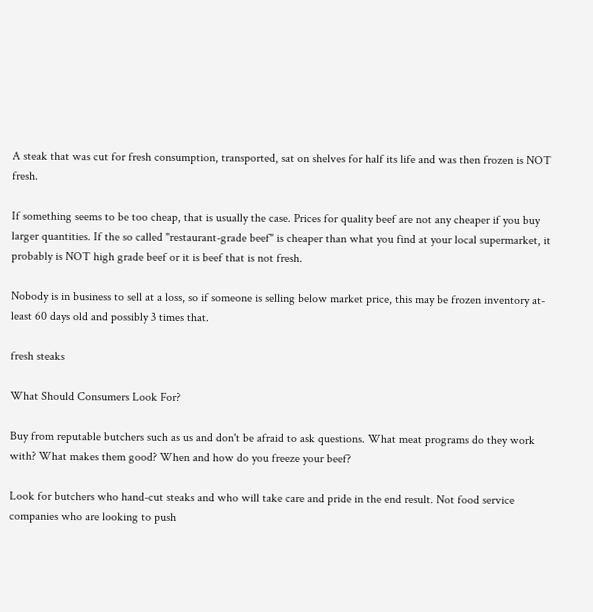A steak that was cut for fresh consumption, transported, sat on shelves for half its life and was then frozen is NOT fresh.

If something seems to be too cheap, that is usually the case. Prices for quality beef are not any cheaper if you buy larger quantities. If the so called "restaurant-grade beef" is cheaper than what you find at your local supermarket, it probably is NOT high grade beef or it is beef that is not fresh.

Nobody is in business to sell at a loss, so if someone is selling below market price, this may be frozen inventory at-least 60 days old and possibly 3 times that.

fresh steaks

What Should Consumers Look For?

Buy from reputable butchers such as us and don't be afraid to ask questions. What meat programs do they work with? What makes them good? When and how do you freeze your beef?

Look for butchers who hand-cut steaks and who will take care and pride in the end result. Not food service companies who are looking to push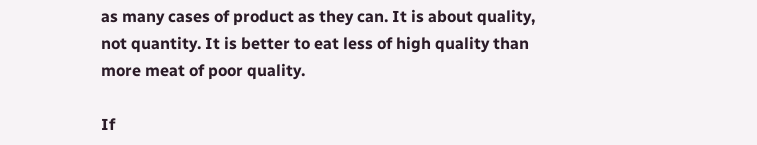as many cases of product as they can. It is about quality, not quantity. It is better to eat less of high quality than more meat of poor quality.

If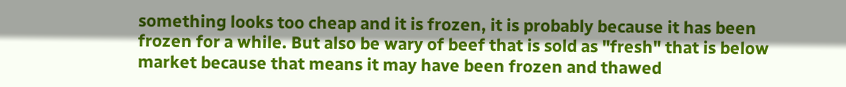something looks too cheap and it is frozen, it is probably because it has been frozen for a while. But also be wary of beef that is sold as "fresh" that is below market because that means it may have been frozen and thawed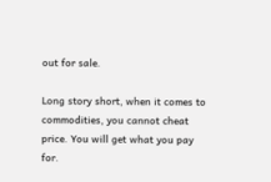out for sale.

Long story short, when it comes to commodities, you cannot cheat price. You will get what you pay for.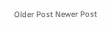Older Post Newer Post